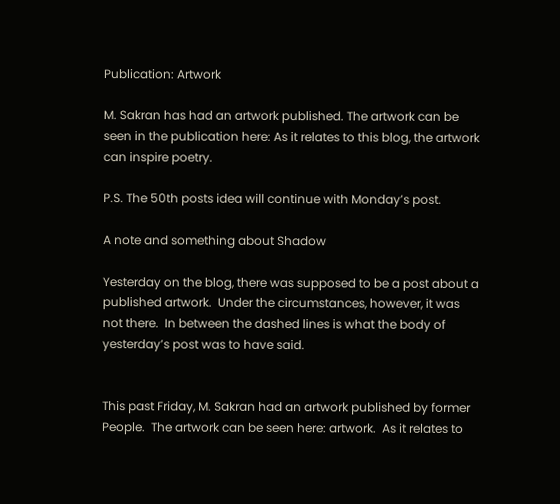Publication: Artwork

M. Sakran has had an artwork published. The artwork can be seen in the publication here: As it relates to this blog, the artwork can inspire poetry.

P.S. The 50th posts idea will continue with Monday’s post.

A note and something about Shadow

Yesterday on the blog, there was supposed to be a post about a published artwork.  Under the circumstances, however, it was not there.  In between the dashed lines is what the body of yesterday’s post was to have said.


This past Friday, M. Sakran had an artwork published by former People.  The artwork can be seen here: artwork.  As it relates to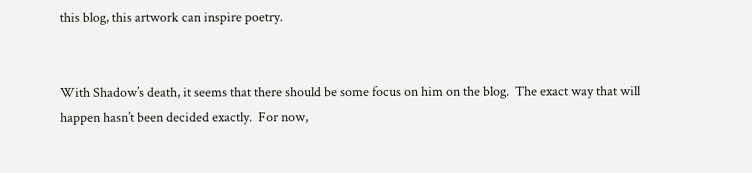this blog, this artwork can inspire poetry.


With Shadow’s death, it seems that there should be some focus on him on the blog.  The exact way that will happen hasn’t been decided exactly.  For now,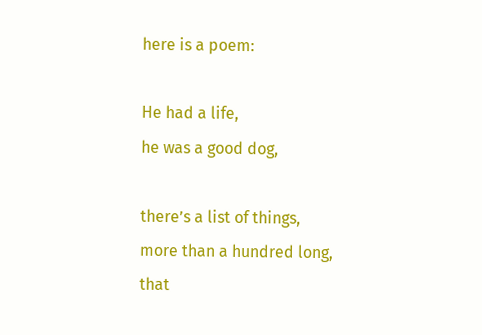here is a poem:

He had a life,
he was a good dog,

there’s a list of things,
more than a hundred long,
that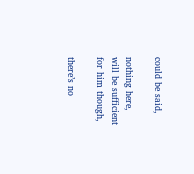could be said,

nothing here,
will be sufficient for him though,

there’s no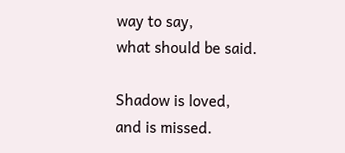way to say,
what should be said.

Shadow is loved,
and is missed.